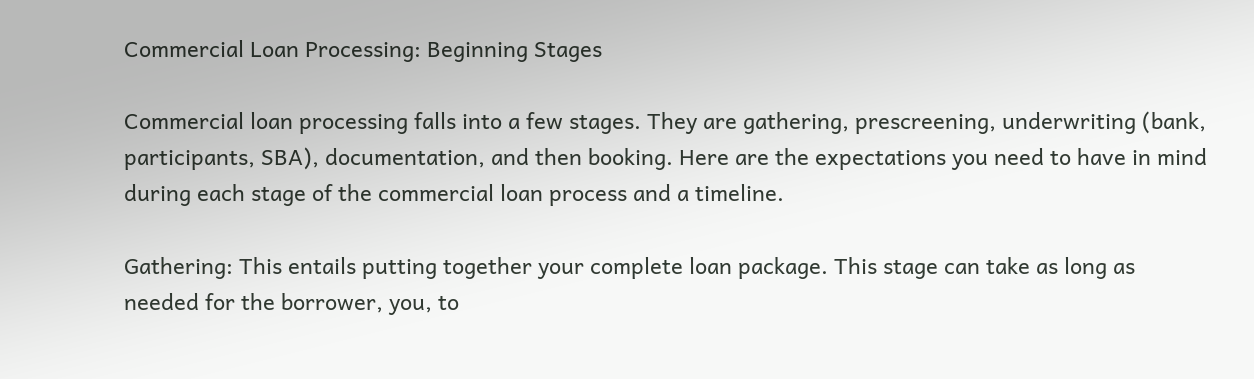Commercial Loan Processing: Beginning Stages

Commercial loan processing falls into a few stages. They are gathering, prescreening, underwriting (bank, participants, SBA), documentation, and then booking. Here are the expectations you need to have in mind during each stage of the commercial loan process and a timeline.

Gathering: This entails putting together your complete loan package. This stage can take as long as needed for the borrower, you, to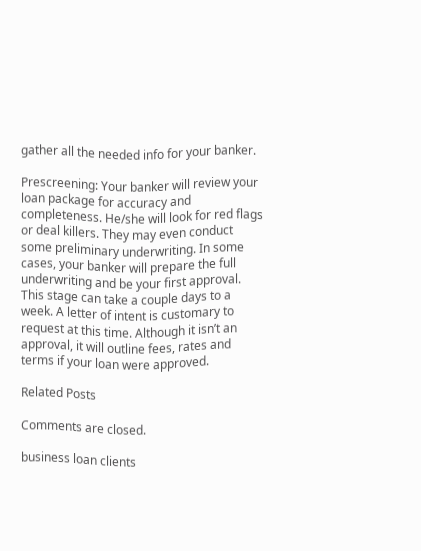gather all the needed info for your banker.

Prescreening: Your banker will review your loan package for accuracy and completeness. He/she will look for red flags or deal killers. They may even conduct some preliminary underwriting. In some cases, your banker will prepare the full underwriting and be your first approval. This stage can take a couple days to a week. A letter of intent is customary to request at this time. Although it isn’t an approval, it will outline fees, rates and terms if your loan were approved.

Related Posts

Comments are closed.

business loan clients